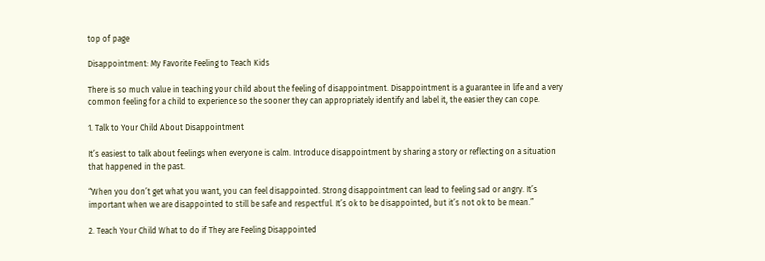top of page

Disappointment: My Favorite Feeling to Teach Kids

There is so much value in teaching your child about the feeling of disappointment. Disappointment is a guarantee in life and a very common feeling for a child to experience so the sooner they can appropriately identify and label it, the easier they can cope.

1. Talk to Your Child About Disappointment

It’s easiest to talk about feelings when everyone is calm. Introduce disappointment by sharing a story or reflecting on a situation that happened in the past.

“When you don’t get what you want, you can feel disappointed. Strong disappointment can lead to feeling sad or angry. It’s important when we are disappointed to still be safe and respectful. It’s ok to be disappointed, but it’s not ok to be mean.”

2. Teach Your Child What to do if They are Feeling Disappointed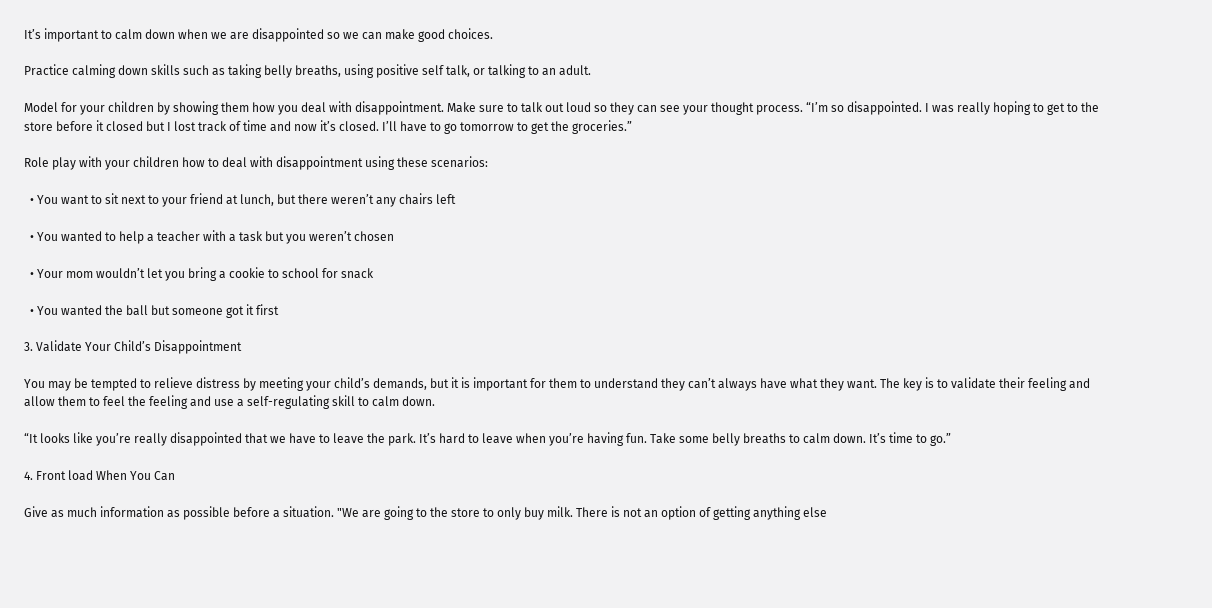It’s important to calm down when we are disappointed so we can make good choices.

Practice calming down skills such as taking belly breaths, using positive self talk, or talking to an adult.

Model for your children by showing them how you deal with disappointment. Make sure to talk out loud so they can see your thought process. “I’m so disappointed. I was really hoping to get to the store before it closed but I lost track of time and now it’s closed. I’ll have to go tomorrow to get the groceries.”

Role play with your children how to deal with disappointment using these scenarios:

  • You want to sit next to your friend at lunch, but there weren’t any chairs left

  • You wanted to help a teacher with a task but you weren’t chosen

  • Your mom wouldn’t let you bring a cookie to school for snack

  • You wanted the ball but someone got it first

3. Validate Your Child’s Disappointment

You may be tempted to relieve distress by meeting your child’s demands, but it is important for them to understand they can’t always have what they want. The key is to validate their feeling and allow them to feel the feeling and use a self-regulating skill to calm down.

“It looks like you’re really disappointed that we have to leave the park. It’s hard to leave when you’re having fun. Take some belly breaths to calm down. It’s time to go.”

4. Front load When You Can

Give as much information as possible before a situation. "We are going to the store to only buy milk. There is not an option of getting anything else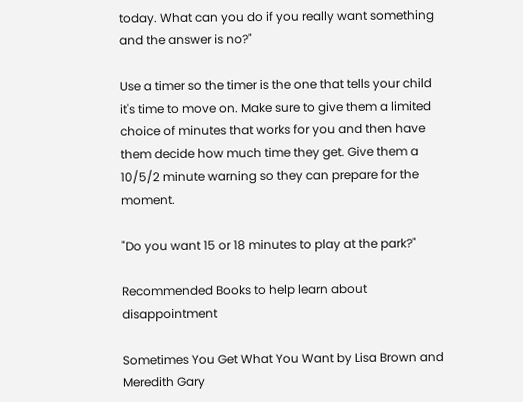today. What can you do if you really want something and the answer is no?"

Use a timer so the timer is the one that tells your child it's time to move on. Make sure to give them a limited choice of minutes that works for you and then have them decide how much time they get. Give them a 10/5/2 minute warning so they can prepare for the moment.

"Do you want 15 or 18 minutes to play at the park?"

Recommended Books to help learn about disappointment

Sometimes You Get What You Want by Lisa Brown and Meredith Gary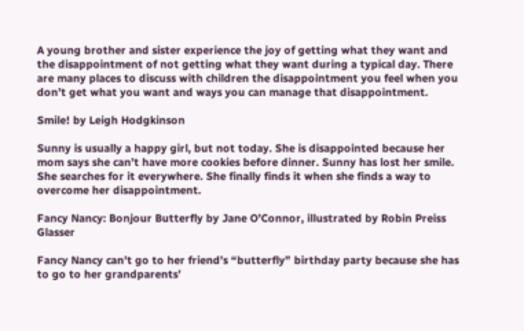A young brother and sister experience the joy of getting what they want and the disappointment of not getting what they want during a typical day. There are many places to discuss with children the disappointment you feel when you don’t get what you want and ways you can manage that disappointment.

Smile! by Leigh Hodgkinson

Sunny is usually a happy girl, but not today. She is disappointed because her mom says she can’t have more cookies before dinner. Sunny has lost her smile. She searches for it everywhere. She finally finds it when she finds a way to overcome her disappointment.

Fancy Nancy: Bonjour Butterfly by Jane O’Connor, illustrated by Robin Preiss Glasser

Fancy Nancy can’t go to her friend’s “butterfly” birthday party because she has to go to her grandparents’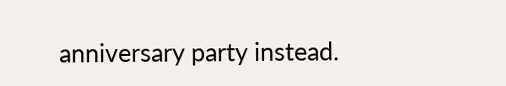anniversary party instead.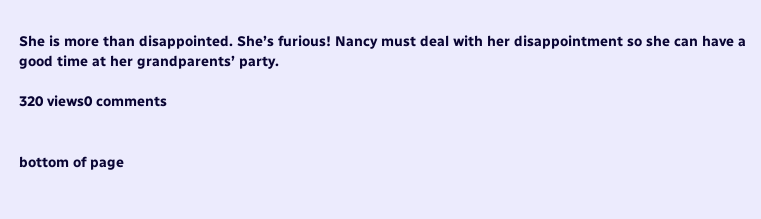She is more than disappointed. She’s furious! Nancy must deal with her disappointment so she can have a good time at her grandparents’ party.

320 views0 comments


bottom of page